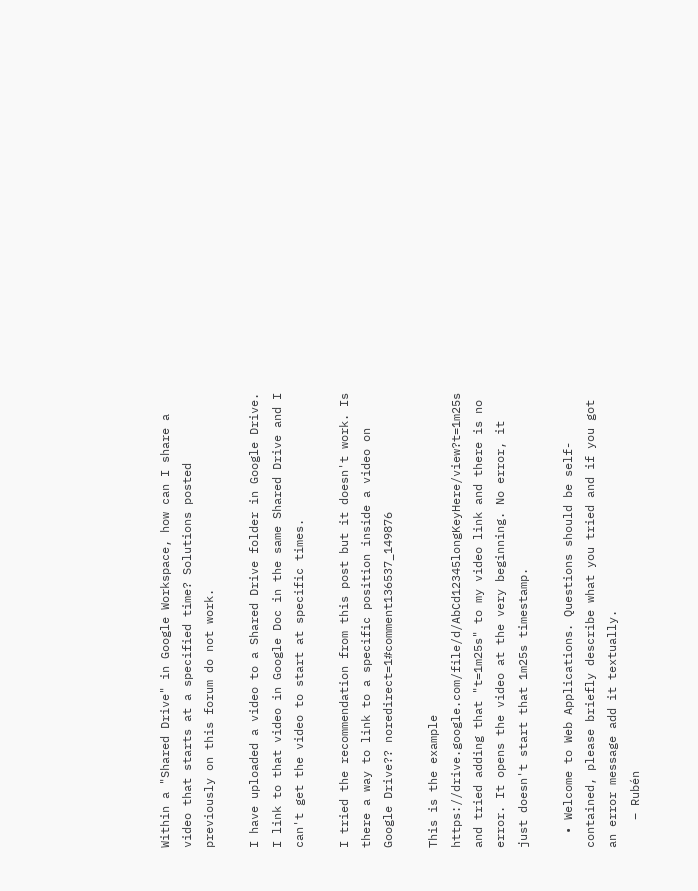Within a "Shared Drive" in Google Workspace, how can I share a video that starts at a specified time? Solutions posted previously on this forum do not work.

I have uploaded a video to a Shared Drive folder in Google Drive. I link to that video in Google Doc in the same Shared Drive and I can't get the video to start at specific times.

I tried the recommendation from this post but it doesn't work. Is there a way to link to a specific position inside a video on Google Drive?? noredirect=1#comment136537_149876

This is the example https://drive.google.com/file/d/AbCd12345longKeyHere/view?t=1m25s and tried adding that "t=1m25s" to my video link and there is no error. It opens the video at the very beginning. No error, it just doesn't start that 1m25s timestamp.

  • Welcome to Web Applications. Questions should be self-contained, please briefly describe what you tried and if you got an error message add it textually.
    – Rubén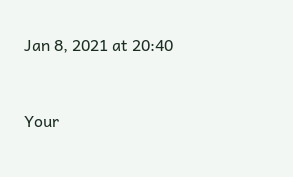Jan 8, 2021 at 20:40


Your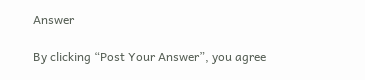Answer

By clicking “Post Your Answer”, you agree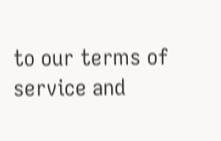to our terms of service and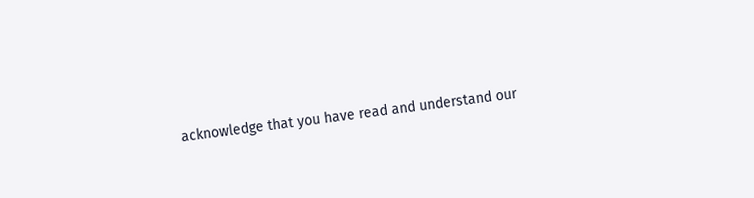acknowledge that you have read and understand our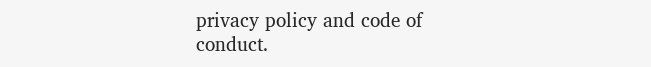privacy policy and code of conduct.